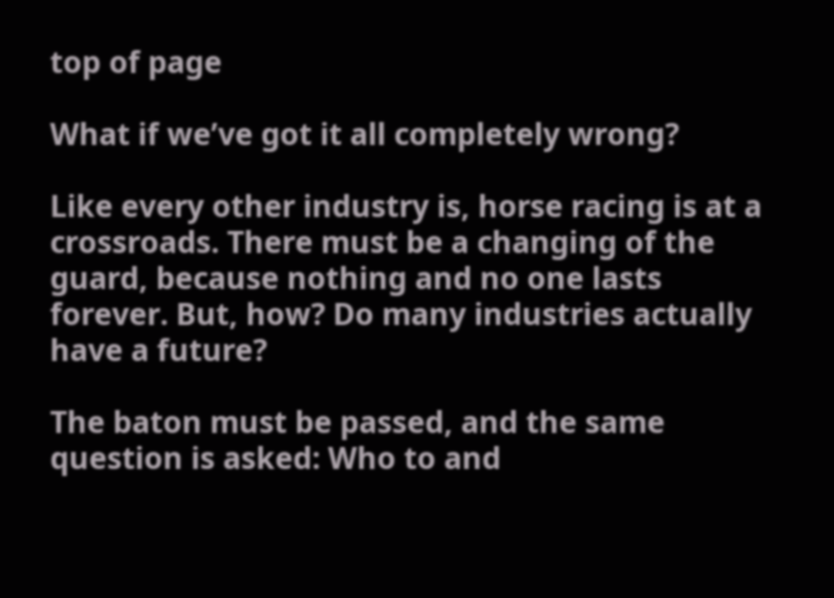top of page

What if we’ve got it all completely wrong?

Like every other industry is, horse racing is at a crossroads. There must be a changing of the guard, because nothing and no one lasts forever. But, how? Do many industries actually have a future?

The baton must be passed, and the same question is asked: Who to and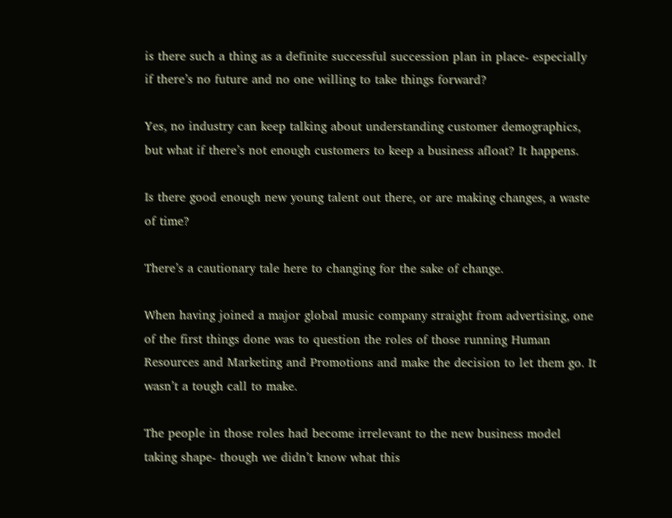is there such a thing as a definite successful succession plan in place- especially if there’s no future and no one willing to take things forward?

Yes, no industry can keep talking about understanding customer demographics, but what if there’s not enough customers to keep a business afloat? It happens.

Is there good enough new young talent out there, or are making changes, a waste of time?

There’s a cautionary tale here to changing for the sake of change.

When having joined a major global music company straight from advertising, one of the first things done was to question the roles of those running Human Resources and Marketing and Promotions and make the decision to let them go. It wasn’t a tough call to make.

The people in those roles had become irrelevant to the new business model taking shape- though we didn’t know what this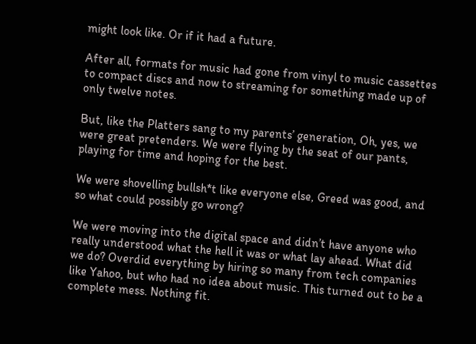might look like. Or if it had a future.

After all, formats for music had gone from vinyl to music cassettes to compact discs and now to streaming for something made up of only twelve notes.

But, like the Platters sang to my parents’ generation, Oh, yes, we were great pretenders. We were flying by the seat of our pants, playing for time and hoping for the best.

We were shovelling bullsh*t like everyone else, Greed was good, and so what could possibly go wrong?

We were moving into the digital space and didn’t have anyone who really understood what the hell it was or what lay ahead. What did we do? Overdid everything by hiring so many from tech companies like Yahoo, but who had no idea about music. This turned out to be a complete mess. Nothing fit.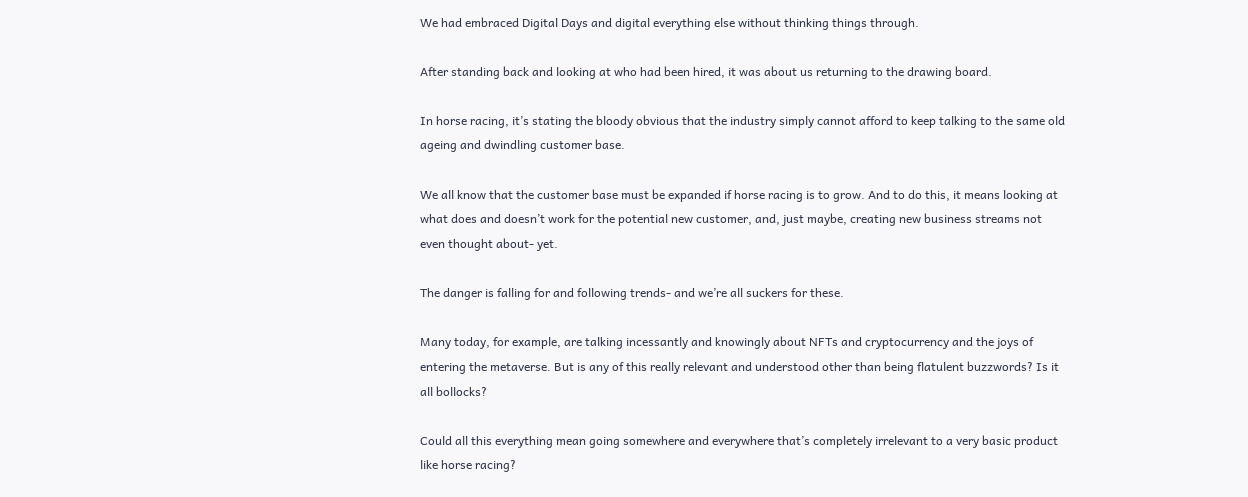We had embraced Digital Days and digital everything else without thinking things through.

After standing back and looking at who had been hired, it was about us returning to the drawing board.

In horse racing, it’s stating the bloody obvious that the industry simply cannot afford to keep talking to the same old ageing and dwindling customer base.

We all know that the customer base must be expanded if horse racing is to grow. And to do this, it means looking at what does and doesn’t work for the potential new customer, and, just maybe, creating new business streams not even thought about- yet.

The danger is falling for and following trends- and we’re all suckers for these.

Many today, for example, are talking incessantly and knowingly about NFTs and cryptocurrency and the joys of entering the metaverse. But is any of this really relevant and understood other than being flatulent buzzwords? Is it all bollocks?

Could all this everything mean going somewhere and everywhere that’s completely irrelevant to a very basic product like horse racing?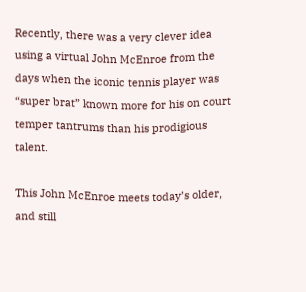Recently, there was a very clever idea using a virtual John McEnroe from the days when the iconic tennis player was “super brat” known more for his on court temper tantrums than his prodigious talent.

This John McEnroe meets today’s older, and still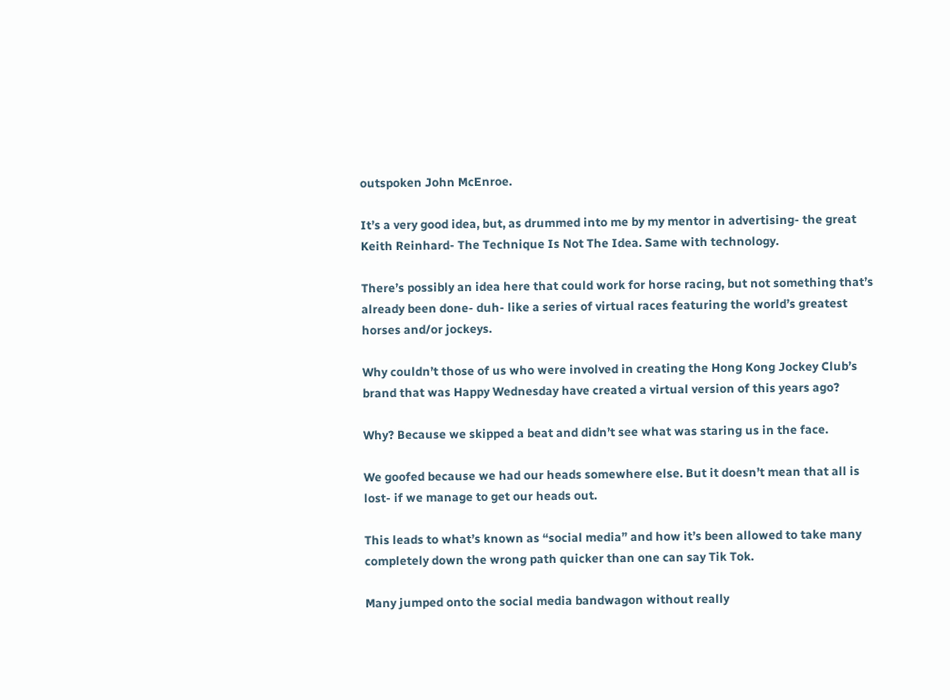outspoken John McEnroe.

It’s a very good idea, but, as drummed into me by my mentor in advertising- the great Keith Reinhard- The Technique Is Not The Idea. Same with technology.

There’s possibly an idea here that could work for horse racing, but not something that’s already been done- duh- like a series of virtual races featuring the world’s greatest horses and/or jockeys.

Why couldn’t those of us who were involved in creating the Hong Kong Jockey Club’s brand that was Happy Wednesday have created a virtual version of this years ago?

Why? Because we skipped a beat and didn’t see what was staring us in the face.

We goofed because we had our heads somewhere else. But it doesn’t mean that all is lost- if we manage to get our heads out.

This leads to what’s known as “social media” and how it’s been allowed to take many completely down the wrong path quicker than one can say Tik Tok.

Many jumped onto the social media bandwagon without really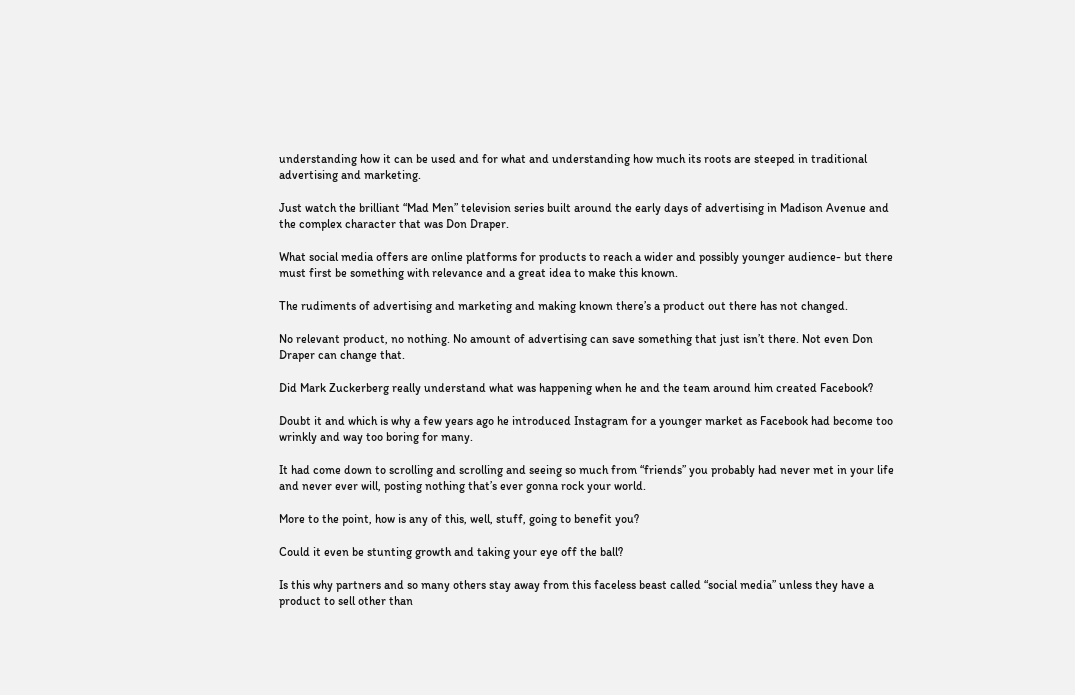understanding how it can be used and for what and understanding how much its roots are steeped in traditional advertising and marketing.

Just watch the brilliant “Mad Men” television series built around the early days of advertising in Madison Avenue and the complex character that was Don Draper.

What social media offers are online platforms for products to reach a wider and possibly younger audience- but there must first be something with relevance and a great idea to make this known.

The rudiments of advertising and marketing and making known there’s a product out there has not changed.

No relevant product, no nothing. No amount of advertising can save something that just isn’t there. Not even Don Draper can change that.

Did Mark Zuckerberg really understand what was happening when he and the team around him created Facebook?

Doubt it and which is why a few years ago he introduced Instagram for a younger market as Facebook had become too wrinkly and way too boring for many.

It had come down to scrolling and scrolling and seeing so much from “friends” you probably had never met in your life and never ever will, posting nothing that’s ever gonna rock your world.

More to the point, how is any of this, well, stuff, going to benefit you?

Could it even be stunting growth and taking your eye off the ball?

Is this why partners and so many others stay away from this faceless beast called “social media” unless they have a product to sell other than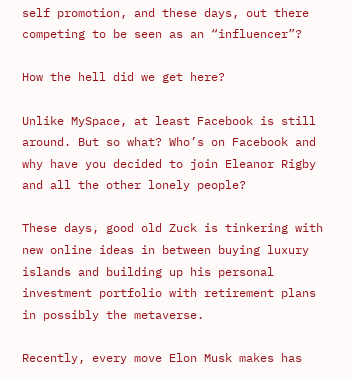self promotion, and these days, out there competing to be seen as an “influencer”?

How the hell did we get here?

Unlike MySpace, at least Facebook is still around. But so what? Who’s on Facebook and why have you decided to join Eleanor Rigby and all the other lonely people?

These days, good old Zuck is tinkering with new online ideas in between buying luxury islands and building up his personal investment portfolio with retirement plans in possibly the metaverse.

Recently, every move Elon Musk makes has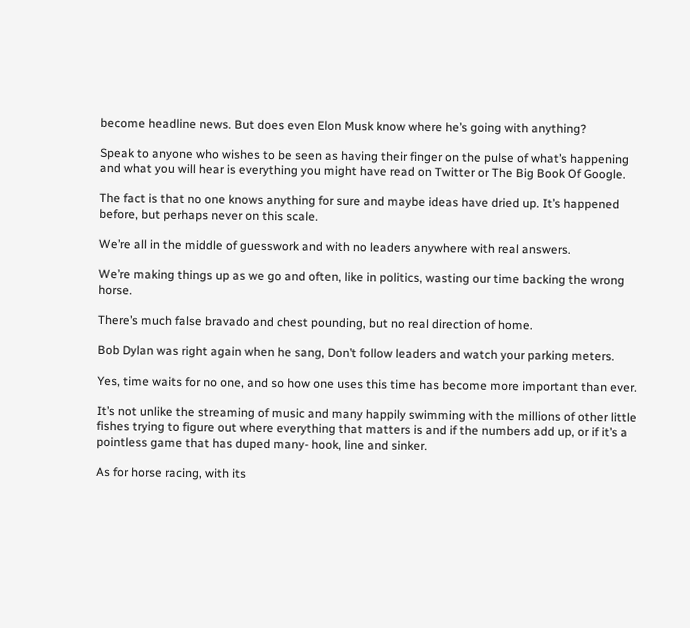become headline news. But does even Elon Musk know where he’s going with anything?

Speak to anyone who wishes to be seen as having their finger on the pulse of what’s happening and what you will hear is everything you might have read on Twitter or The Big Book Of Google.

The fact is that no one knows anything for sure and maybe ideas have dried up. It’s happened before, but perhaps never on this scale.

We’re all in the middle of guesswork and with no leaders anywhere with real answers.

We’re making things up as we go and often, like in politics, wasting our time backing the wrong horse.

There’s much false bravado and chest pounding, but no real direction of home.

Bob Dylan was right again when he sang, Don’t follow leaders and watch your parking meters.

Yes, time waits for no one, and so how one uses this time has become more important than ever.

It’s not unlike the streaming of music and many happily swimming with the millions of other little fishes trying to figure out where everything that matters is and if the numbers add up, or if it’s a pointless game that has duped many- hook, line and sinker.

As for horse racing, with its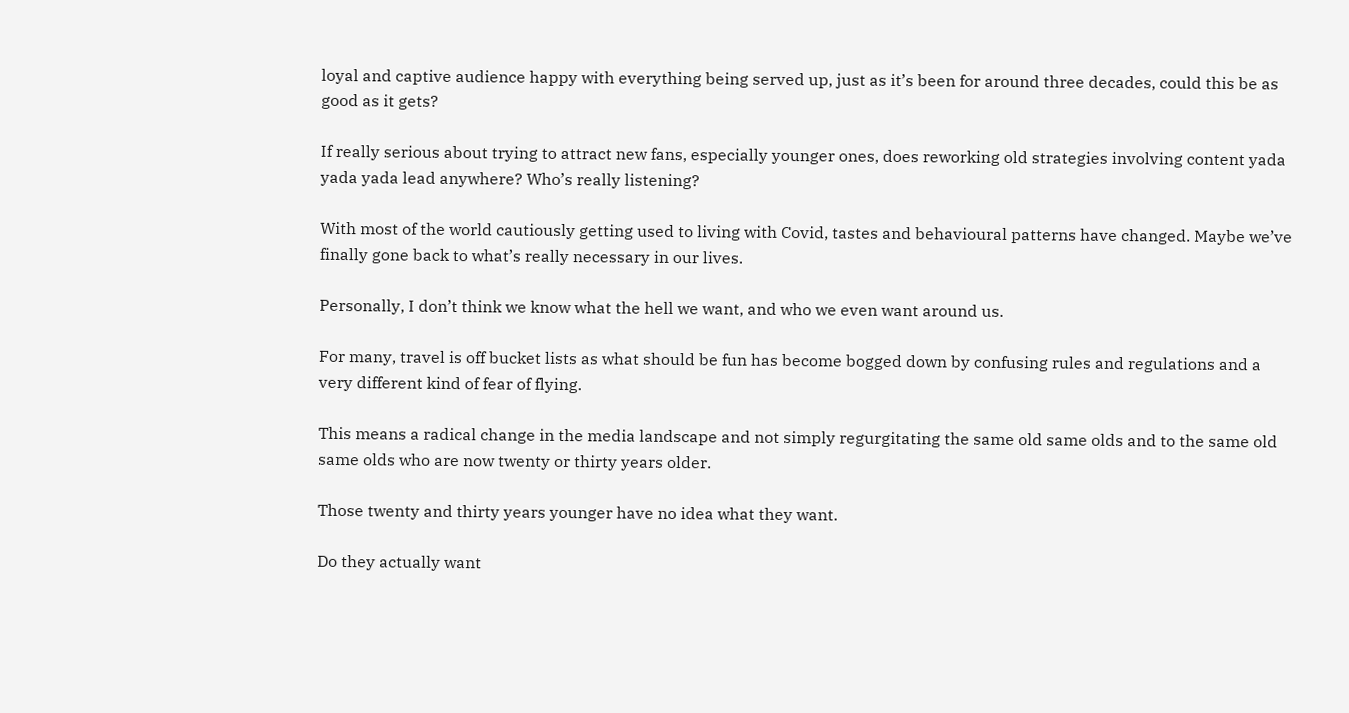loyal and captive audience happy with everything being served up, just as it’s been for around three decades, could this be as good as it gets?

If really serious about trying to attract new fans, especially younger ones, does reworking old strategies involving content yada yada yada lead anywhere? Who’s really listening?

With most of the world cautiously getting used to living with Covid, tastes and behavioural patterns have changed. Maybe we’ve finally gone back to what’s really necessary in our lives.

Personally, I don’t think we know what the hell we want, and who we even want around us.

For many, travel is off bucket lists as what should be fun has become bogged down by confusing rules and regulations and a very different kind of fear of flying.

This means a radical change in the media landscape and not simply regurgitating the same old same olds and to the same old same olds who are now twenty or thirty years older.

Those twenty and thirty years younger have no idea what they want.

Do they actually want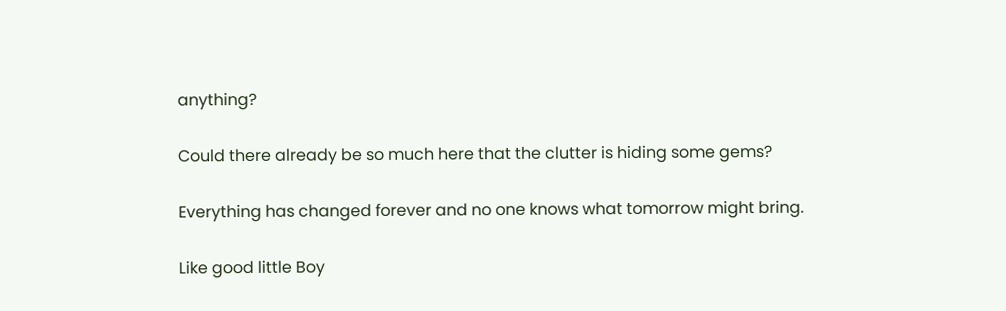anything?

Could there already be so much here that the clutter is hiding some gems?

Everything has changed forever and no one knows what tomorrow might bring.

Like good little Boy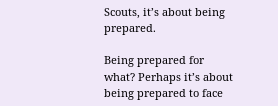Scouts, it’s about being prepared.

Being prepared for what? Perhaps it’s about being prepared to face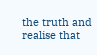the truth and realise that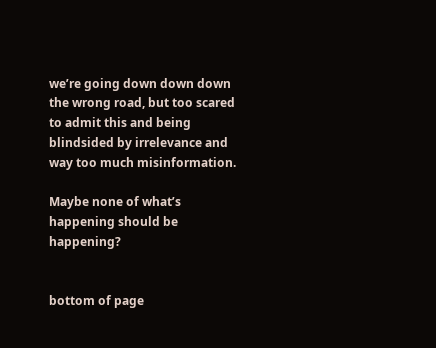we’re going down down down the wrong road, but too scared to admit this and being blindsided by irrelevance and way too much misinformation.

Maybe none of what’s happening should be happening?


bottom of page